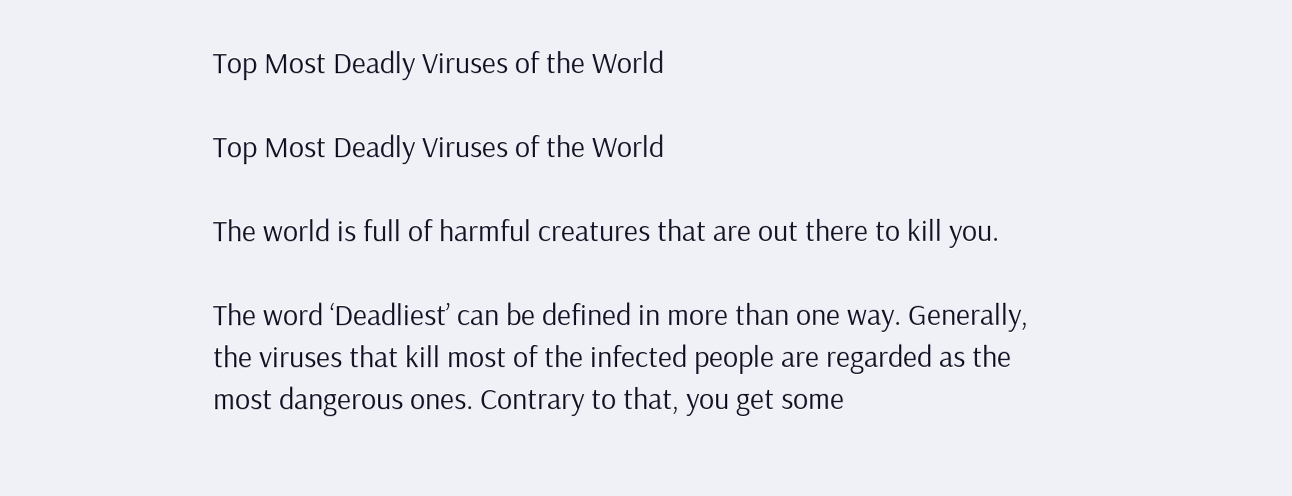Top Most Deadly Viruses of the World

Top Most Deadly Viruses of the World

The world is full of harmful creatures that are out there to kill you.

The word ‘Deadliest’ can be defined in more than one way. Generally, the viruses that kill most of the infected people are regarded as the most dangerous ones. Contrary to that, you get some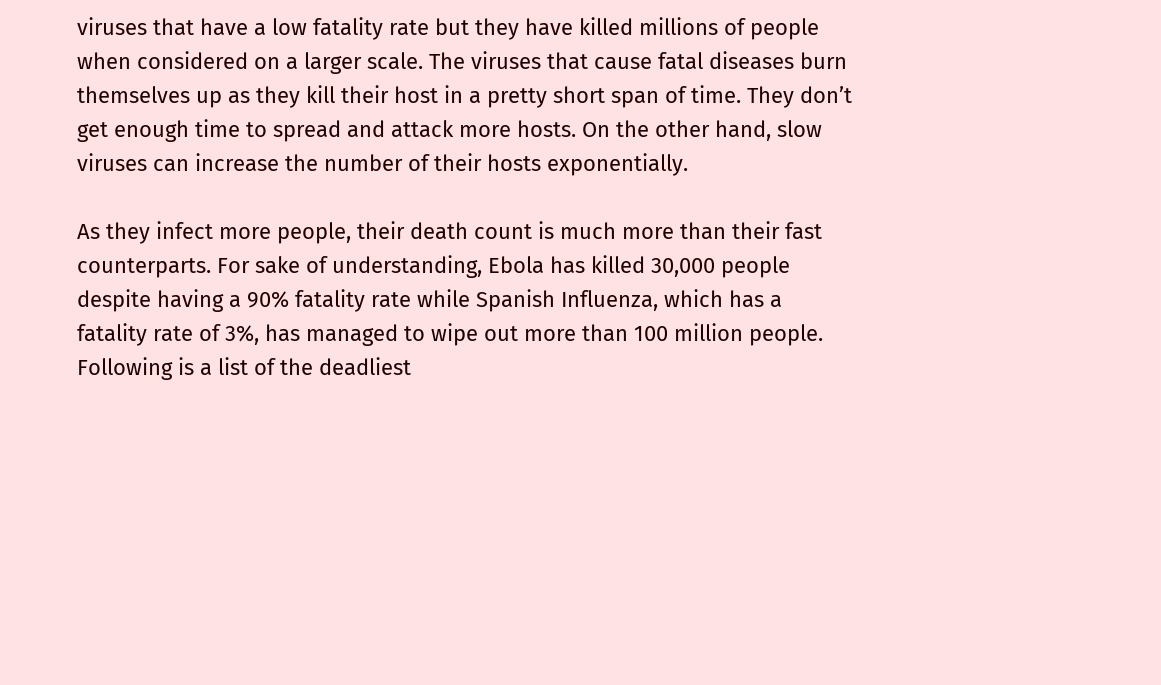viruses that have a low fatality rate but they have killed millions of people when considered on a larger scale. The viruses that cause fatal diseases burn themselves up as they kill their host in a pretty short span of time. They don’t get enough time to spread and attack more hosts. On the other hand, slow viruses can increase the number of their hosts exponentially.

As they infect more people, their death count is much more than their fast counterparts. For sake of understanding, Ebola has killed 30,000 people despite having a 90% fatality rate while Spanish Influenza, which has a fatality rate of 3%, has managed to wipe out more than 100 million people. Following is a list of the deadliest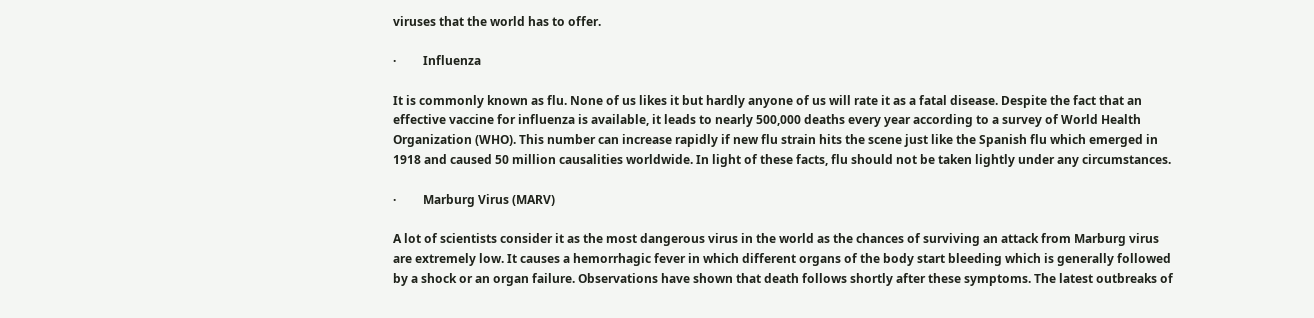viruses that the world has to offer.

·         Influenza

It is commonly known as flu. None of us likes it but hardly anyone of us will rate it as a fatal disease. Despite the fact that an effective vaccine for influenza is available, it leads to nearly 500,000 deaths every year according to a survey of World Health Organization (WHO). This number can increase rapidly if new flu strain hits the scene just like the Spanish flu which emerged in 1918 and caused 50 million causalities worldwide. In light of these facts, flu should not be taken lightly under any circumstances.

·         Marburg Virus (MARV)

A lot of scientists consider it as the most dangerous virus in the world as the chances of surviving an attack from Marburg virus are extremely low. It causes a hemorrhagic fever in which different organs of the body start bleeding which is generally followed by a shock or an organ failure. Observations have shown that death follows shortly after these symptoms. The latest outbreaks of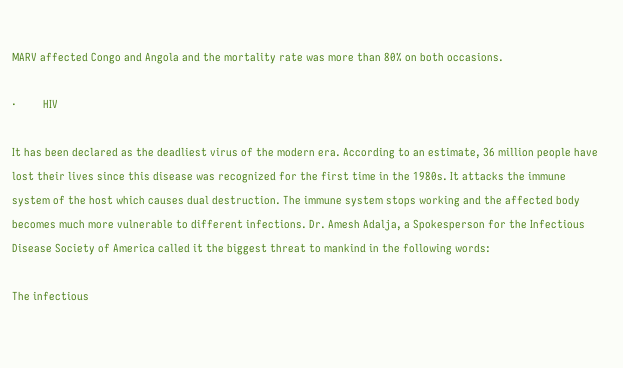MARV affected Congo and Angola and the mortality rate was more than 80% on both occasions.

·         HIV

It has been declared as the deadliest virus of the modern era. According to an estimate, 36 million people have lost their lives since this disease was recognized for the first time in the 1980s. It attacks the immune system of the host which causes dual destruction. The immune system stops working and the affected body becomes much more vulnerable to different infections. Dr. Amesh Adalja, a Spokesperson for the Infectious Disease Society of America called it the biggest threat to mankind in the following words:

The infectious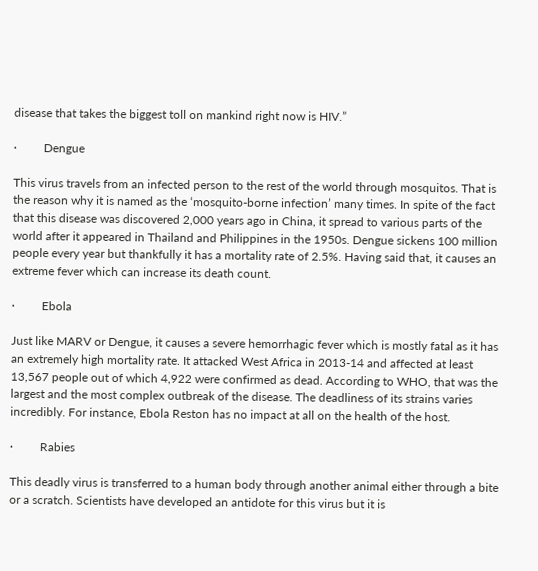disease that takes the biggest toll on mankind right now is HIV.”

·         Dengue

This virus travels from an infected person to the rest of the world through mosquitos. That is the reason why it is named as the ‘mosquito-borne infection’ many times. In spite of the fact that this disease was discovered 2,000 years ago in China, it spread to various parts of the world after it appeared in Thailand and Philippines in the 1950s. Dengue sickens 100 million people every year but thankfully it has a mortality rate of 2.5%. Having said that, it causes an extreme fever which can increase its death count.

·         Ebola

Just like MARV or Dengue, it causes a severe hemorrhagic fever which is mostly fatal as it has an extremely high mortality rate. It attacked West Africa in 2013-14 and affected at least 13,567 people out of which 4,922 were confirmed as dead. According to WHO, that was the largest and the most complex outbreak of the disease. The deadliness of its strains varies incredibly. For instance, Ebola Reston has no impact at all on the health of the host.

·         Rabies

This deadly virus is transferred to a human body through another animal either through a bite or a scratch. Scientists have developed an antidote for this virus but it is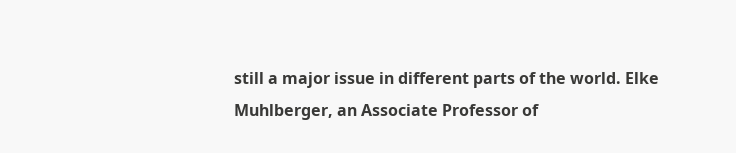still a major issue in different parts of the world. Elke Muhlberger, an Associate Professor of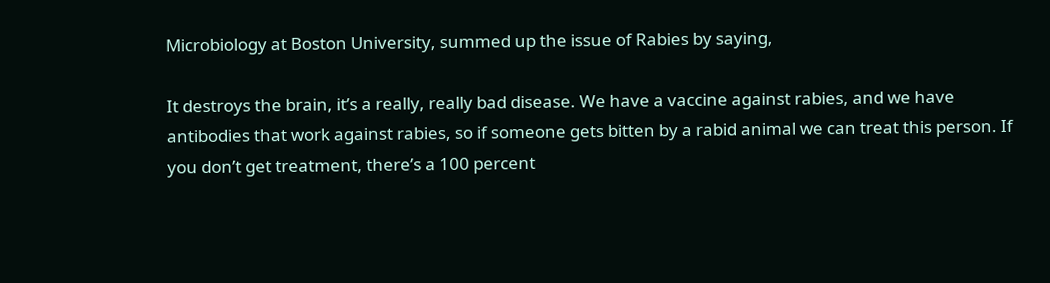Microbiology at Boston University, summed up the issue of Rabies by saying,

It destroys the brain, it’s a really, really bad disease. We have a vaccine against rabies, and we have antibodies that work against rabies, so if someone gets bitten by a rabid animal we can treat this person. If you don’t get treatment, there’s a 100 percent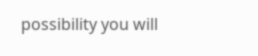possibility you will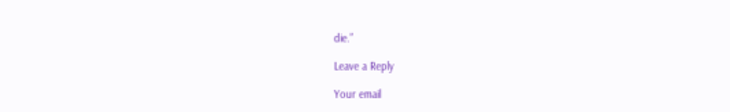die.”

Leave a Reply

Your email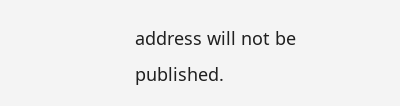address will not be published.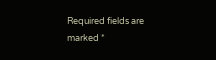Required fields are marked *